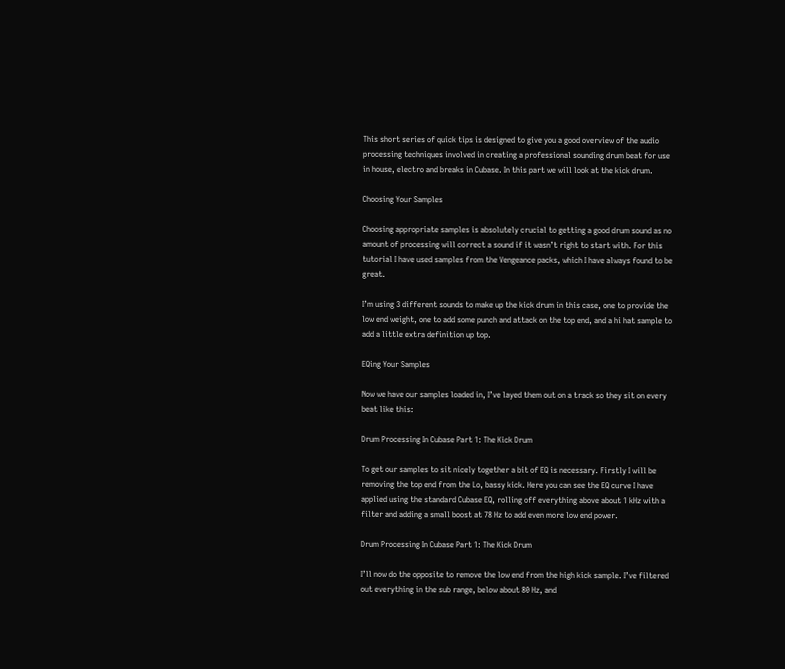This short series of quick tips is designed to give you a good overview of the audio processing techniques involved in creating a professional sounding drum beat for use in house, electro and breaks in Cubase. In this part we will look at the kick drum.

Choosing Your Samples

Choosing appropriate samples is absolutely crucial to getting a good drum sound as no amount of processing will correct a sound if it wasn’t right to start with. For this tutorial I have used samples from the Vengeance packs, which I have always found to be great.

I’m using 3 different sounds to make up the kick drum in this case, one to provide the low end weight, one to add some punch and attack on the top end, and a hi hat sample to add a little extra definition up top.

EQing Your Samples

Now we have our samples loaded in, I’ve layed them out on a track so they sit on every beat like this:

Drum Processing In Cubase Part 1: The Kick Drum

To get our samples to sit nicely together a bit of EQ is necessary. Firstly I will be removing the top end from the Lo, bassy kick. Here you can see the EQ curve I have applied using the standard Cubase EQ, rolling off everything above about 1 kHz with a filter and adding a small boost at 78 Hz to add even more low end power.

Drum Processing In Cubase Part 1: The Kick Drum

I’ll now do the opposite to remove the low end from the high kick sample. I’ve filtered out everything in the sub range, below about 80 Hz, and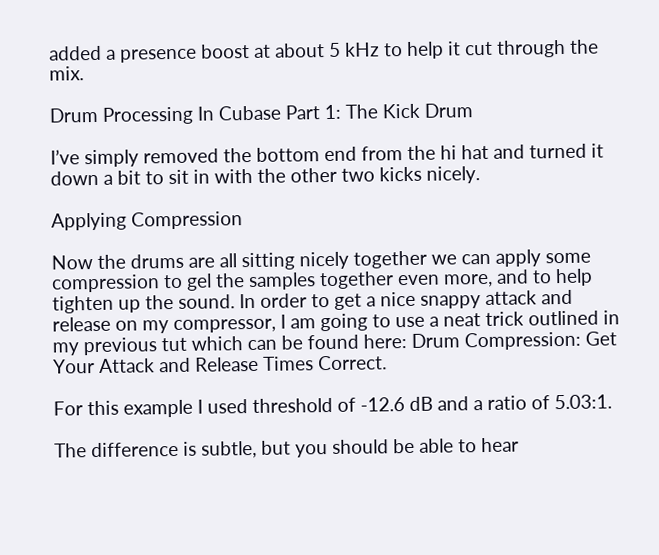added a presence boost at about 5 kHz to help it cut through the mix.

Drum Processing In Cubase Part 1: The Kick Drum

I’ve simply removed the bottom end from the hi hat and turned it down a bit to sit in with the other two kicks nicely.

Applying Compression

Now the drums are all sitting nicely together we can apply some compression to gel the samples together even more, and to help tighten up the sound. In order to get a nice snappy attack and release on my compressor, I am going to use a neat trick outlined in my previous tut which can be found here: Drum Compression: Get Your Attack and Release Times Correct.

For this example I used threshold of -12.6 dB and a ratio of 5.03:1.

The difference is subtle, but you should be able to hear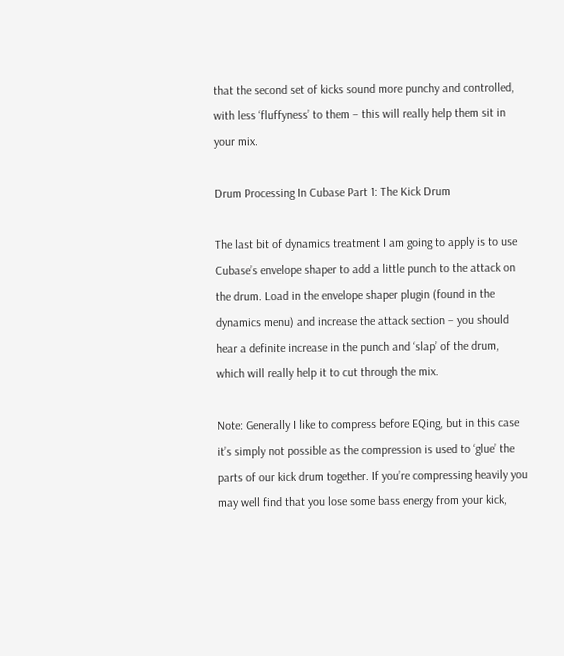that the second set of kicks sound more punchy and controlled, with less ‘fluffyness’ to them – this will really help them sit in your mix.

Drum Processing In Cubase Part 1: The Kick Drum

The last bit of dynamics treatment I am going to apply is to use Cubase’s envelope shaper to add a little punch to the attack on the drum. Load in the envelope shaper plugin (found in the dynamics menu) and increase the attack section – you should hear a definite increase in the punch and ‘slap’ of the drum, which will really help it to cut through the mix.

Note: Generally I like to compress before EQing, but in this case it’s simply not possible as the compression is used to ‘glue’ the parts of our kick drum together. If you’re compressing heavily you may well find that you lose some bass energy from your kick,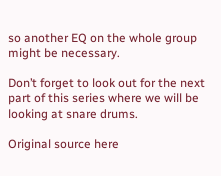so another EQ on the whole group might be necessary.

Don’t forget to look out for the next part of this series where we will be looking at snare drums.

Original source here